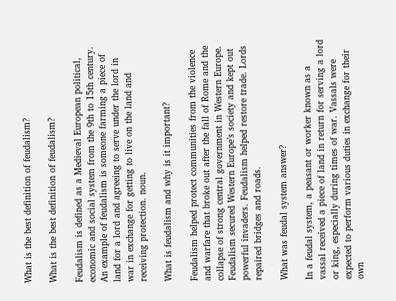What is the best definition of feudalism?

What is the best definition of feudalism?

Feudalism is defined as a Medieval European political, economic and social system from the 9th to 15th century. An example of feudalism is someone farming a piece of land for a lord and agreeing to serve under the lord in war in exchange for getting to live on the land and receiving protection. noun.

What is feudalism and why is it important?

Feudalism helped protect communities from the violence and warfare that broke out after the fall of Rome and the collapse of strong central government in Western Europe. Feudalism secured Western Europe’s society and kept out powerful invaders. Feudalism helped restore trade. Lords repaired bridges and roads.

What was feudal system answer?

In a feudal system, a peasant or worker known as a vassal received a piece of land in return for serving a lord or king, especially during times of war. Vassals were expected to perform various duties in exchange for their own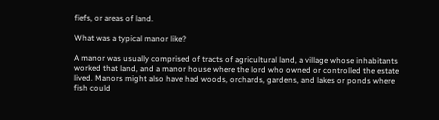fiefs, or areas of land.

What was a typical manor like?

A manor was usually comprised of tracts of agricultural land, a village whose inhabitants worked that land, and a manor house where the lord who owned or controlled the estate lived. Manors might also have had woods, orchards, gardens, and lakes or ponds where fish could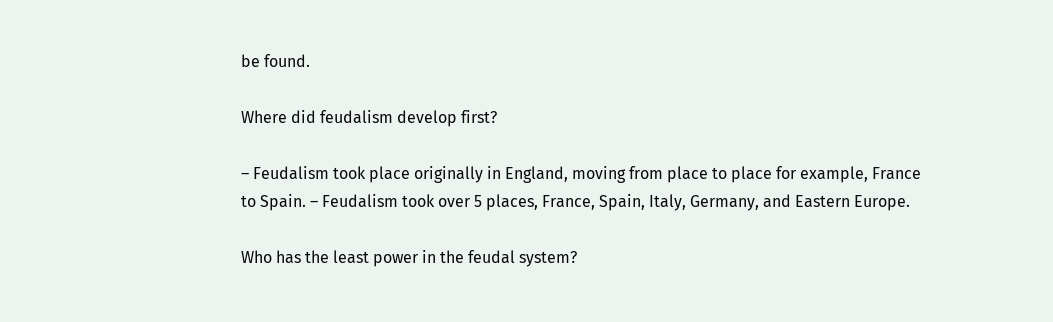be found.

Where did feudalism develop first?

– Feudalism took place originally in England, moving from place to place for example, France to Spain. – Feudalism took over 5 places, France, Spain, Italy, Germany, and Eastern Europe.

Who has the least power in the feudal system?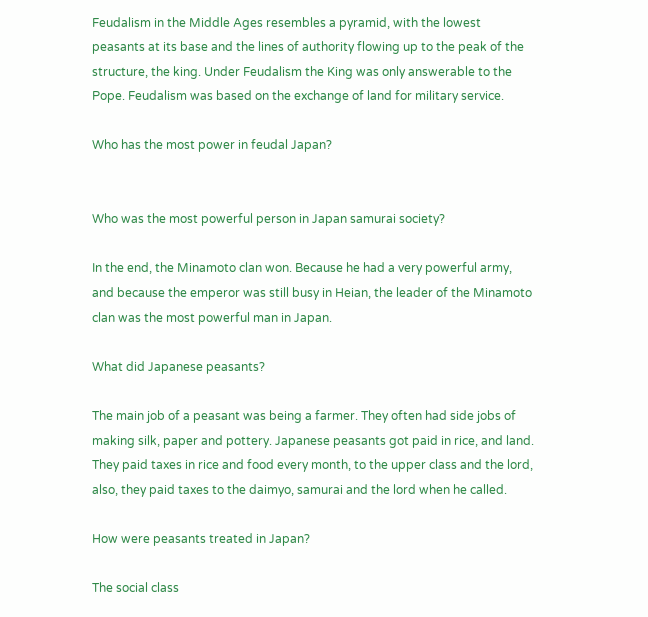Feudalism in the Middle Ages resembles a pyramid, with the lowest peasants at its base and the lines of authority flowing up to the peak of the structure, the king. Under Feudalism the King was only answerable to the Pope. Feudalism was based on the exchange of land for military service.

Who has the most power in feudal Japan?


Who was the most powerful person in Japan samurai society?

In the end, the Minamoto clan won. Because he had a very powerful army, and because the emperor was still busy in Heian, the leader of the Minamoto clan was the most powerful man in Japan.

What did Japanese peasants?

The main job of a peasant was being a farmer. They often had side jobs of making silk, paper and pottery. Japanese peasants got paid in rice, and land. They paid taxes in rice and food every month, to the upper class and the lord, also, they paid taxes to the daimyo, samurai and the lord when he called.

How were peasants treated in Japan?

The social class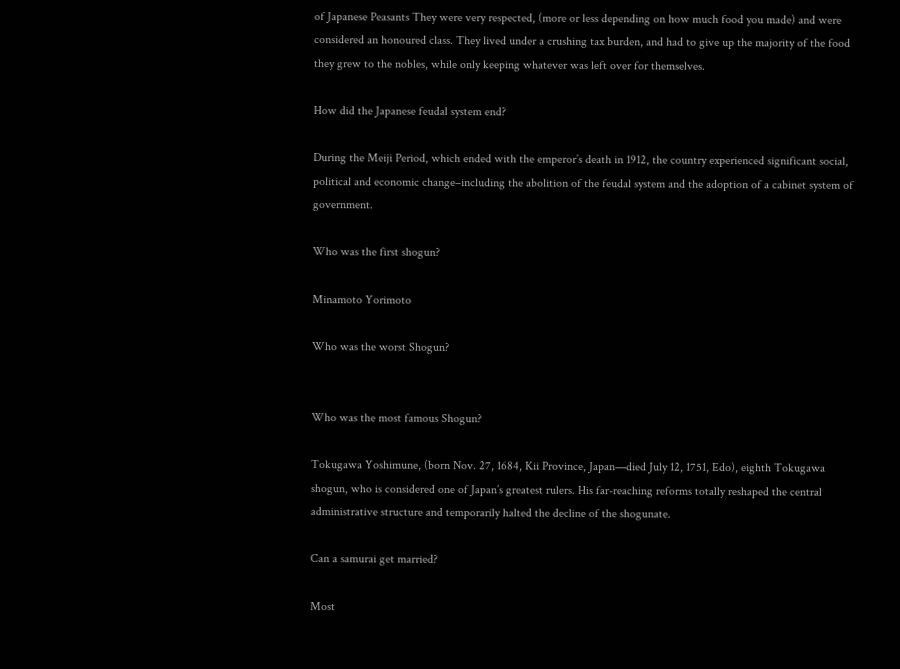of Japanese Peasants They were very respected, (more or less depending on how much food you made) and were considered an honoured class. They lived under a crushing tax burden, and had to give up the majority of the food they grew to the nobles, while only keeping whatever was left over for themselves.

How did the Japanese feudal system end?

During the Meiji Period, which ended with the emperor’s death in 1912, the country experienced significant social, political and economic change–including the abolition of the feudal system and the adoption of a cabinet system of government.

Who was the first shogun?

Minamoto Yorimoto

Who was the worst Shogun?


Who was the most famous Shogun?

Tokugawa Yoshimune, (born Nov. 27, 1684, Kii Province, Japan—died July 12, 1751, Edo), eighth Tokugawa shogun, who is considered one of Japan’s greatest rulers. His far-reaching reforms totally reshaped the central administrative structure and temporarily halted the decline of the shogunate.

Can a samurai get married?

Most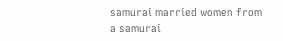samurai married women from a samurai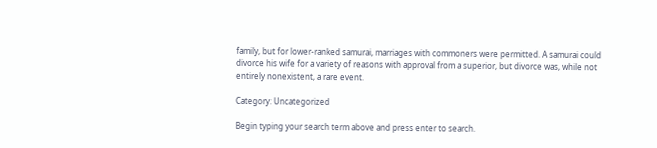family, but for lower-ranked samurai, marriages with commoners were permitted. A samurai could divorce his wife for a variety of reasons with approval from a superior, but divorce was, while not entirely nonexistent, a rare event.

Category: Uncategorized

Begin typing your search term above and press enter to search.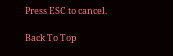Press ESC to cancel.

Back To Top